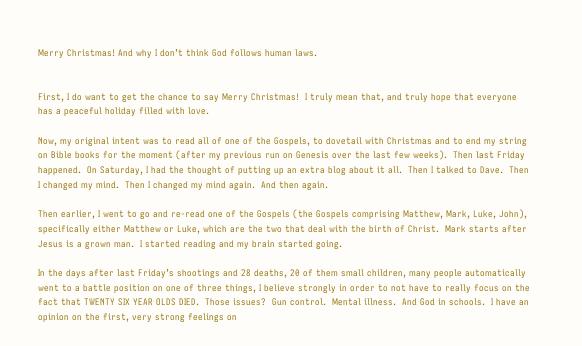Merry Christmas! And why I don’t think God follows human laws.


First, I do want to get the chance to say Merry Christmas!  I truly mean that, and truly hope that everyone has a peaceful holiday filled with love.

Now, my original intent was to read all of one of the Gospels, to dovetail with Christmas and to end my string on Bible books for the moment (after my previous run on Genesis over the last few weeks).  Then last Friday happened.  On Saturday, I had the thought of putting up an extra blog about it all.  Then I talked to Dave.  Then I changed my mind.  Then I changed my mind again.  And then again.

Then earlier, I went to go and re-read one of the Gospels (the Gospels comprising Matthew, Mark, Luke, John), specifically either Matthew or Luke, which are the two that deal with the birth of Christ.  Mark starts after Jesus is a grown man.  I started reading and my brain started going.

In the days after last Friday’s shootings and 28 deaths, 20 of them small children, many people automatically went to a battle position on one of three things, I believe strongly in order to not have to really focus on the fact that TWENTY SIX YEAR OLDS DIED.  Those issues?  Gun control.  Mental illness.  And God in schools.  I have an opinion on the first, very strong feelings on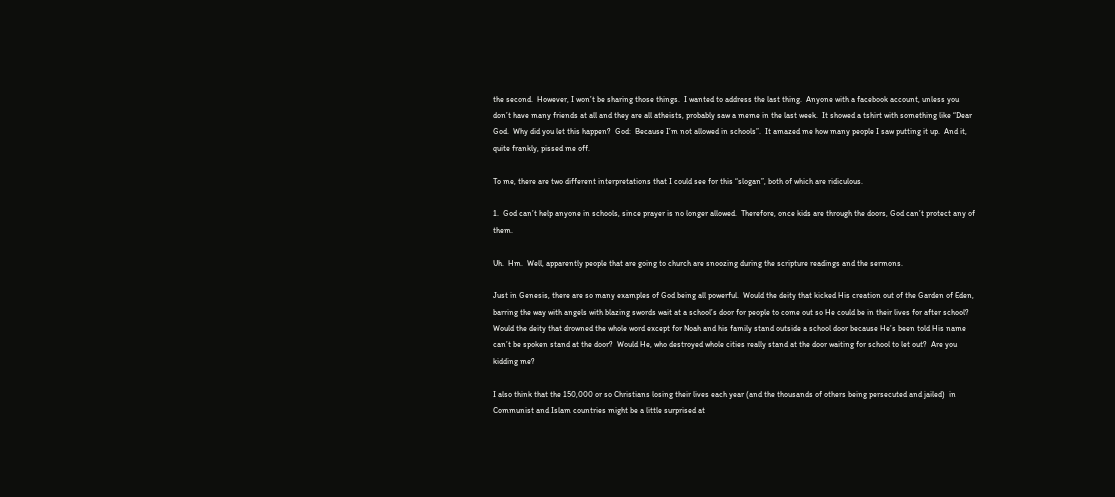the second.  However, I won’t be sharing those things.  I wanted to address the last thing.  Anyone with a facebook account, unless you don’t have many friends at all and they are all atheists, probably saw a meme in the last week.  It showed a tshirt with something like “Dear God.  Why did you let this happen?  God:  Because I’m not allowed in schools”.  It amazed me how many people I saw putting it up.  And it, quite frankly, pissed me off.

To me, there are two different interpretations that I could see for this “slogan”, both of which are ridiculous.

1.  God can’t help anyone in schools, since prayer is no longer allowed.  Therefore, once kids are through the doors, God can’t protect any of them.

Uh.  Hm.  Well, apparently people that are going to church are snoozing during the scripture readings and the sermons.

Just in Genesis, there are so many examples of God being all powerful.  Would the deity that kicked His creation out of the Garden of Eden, barring the way with angels with blazing swords wait at a school’s door for people to come out so He could be in their lives for after school?  Would the deity that drowned the whole word except for Noah and his family stand outside a school door because He’s been told His name can’t be spoken stand at the door?  Would He, who destroyed whole cities really stand at the door waiting for school to let out?  Are you kidding me?

I also think that the 150,000 or so Christians losing their lives each year (and the thousands of others being persecuted and jailed)  in Communist and Islam countries might be a little surprised at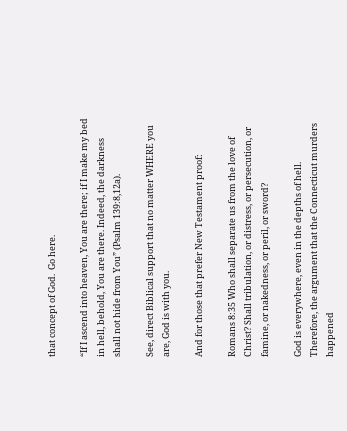that concept of God.  Go here.

“If I ascend into heaven, You are there; if I make my bed in hell, behold, You are there. Indeed, the darkness shall not hide from You” (Psalm 139:8,12a).

See, direct Biblical support that no matter WHERE you are, God is with you.

And for those that prefer New Testament proof:

Romans 8:35 Who shall separate us from the love of Christ? Shall tribulation, or distress, or persecution, or famine, or nakedness, or peril, or sword?

God is everywhere, even in the depths of hell.  Therefore, the argument that the Connecticut murders happened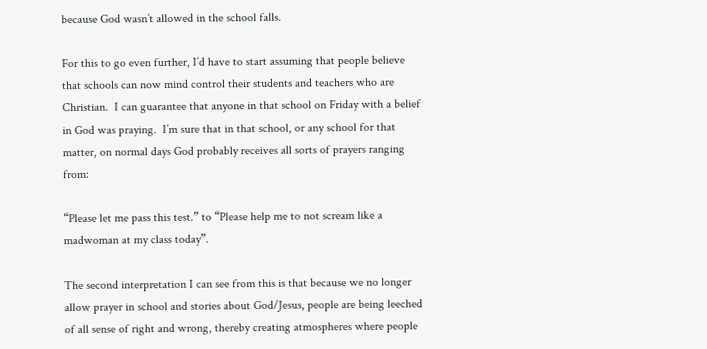because God wasn’t allowed in the school falls.

For this to go even further, I’d have to start assuming that people believe that schools can now mind control their students and teachers who are Christian.  I can guarantee that anyone in that school on Friday with a belief in God was praying.  I’m sure that in that school, or any school for that matter, on normal days God probably receives all sorts of prayers ranging from:

“Please let me pass this test.” to “Please help me to not scream like a madwoman at my class today”.

The second interpretation I can see from this is that because we no longer allow prayer in school and stories about God/Jesus, people are being leeched of all sense of right and wrong, thereby creating atmospheres where people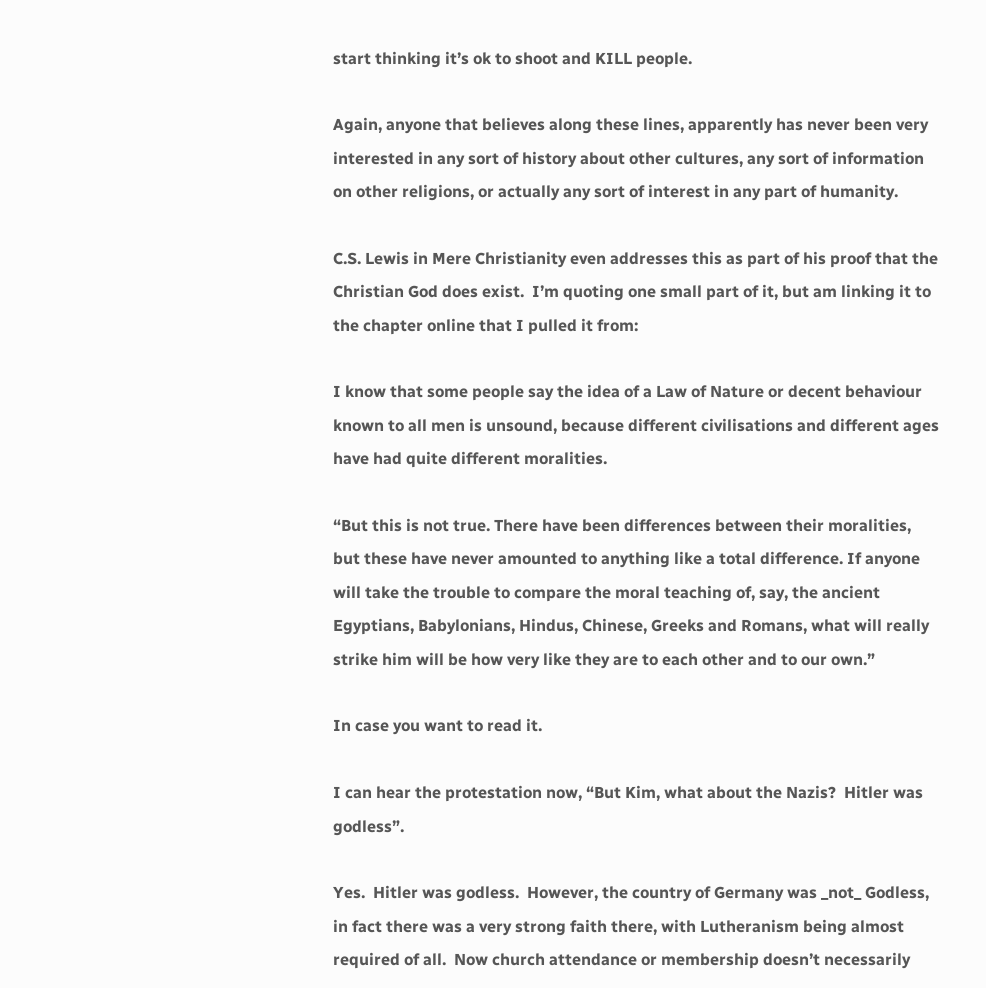start thinking it’s ok to shoot and KILL people.

Again, anyone that believes along these lines, apparently has never been very interested in any sort of history about other cultures, any sort of information on other religions, or actually any sort of interest in any part of humanity.

C.S. Lewis in Mere Christianity even addresses this as part of his proof that the Christian God does exist.  I’m quoting one small part of it, but am linking it to the chapter online that I pulled it from:

I know that some people say the idea of a Law of Nature or decent behaviour known to all men is unsound, because different civilisations and different ages have had quite different moralities.

“But this is not true. There have been differences between their moralities, but these have never amounted to anything like a total difference. If anyone will take the trouble to compare the moral teaching of, say, the ancient Egyptians, Babylonians, Hindus, Chinese, Greeks and Romans, what will really strike him will be how very like they are to each other and to our own.”

In case you want to read it.

I can hear the protestation now, “But Kim, what about the Nazis?  Hitler was godless”.

Yes.  Hitler was godless.  However, the country of Germany was _not_ Godless, in fact there was a very strong faith there, with Lutheranism being almost required of all.  Now church attendance or membership doesn’t necessarily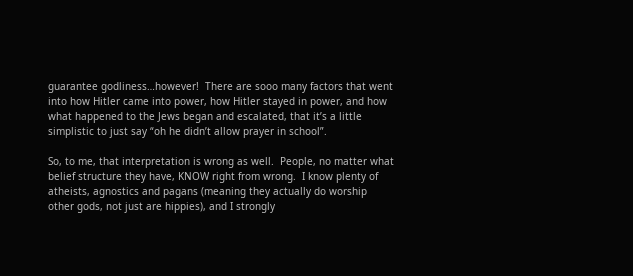guarantee godliness…however!  There are sooo many factors that went into how Hitler came into power, how Hitler stayed in power, and how what happened to the Jews began and escalated, that it’s a little simplistic to just say “oh he didn’t allow prayer in school”.

So, to me, that interpretation is wrong as well.  People, no matter what belief structure they have, KNOW right from wrong.  I know plenty of atheists, agnostics and pagans (meaning they actually do worship other gods, not just are hippies), and I strongly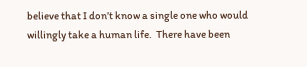believe that I don’t know a single one who would willingly take a human life.  There have been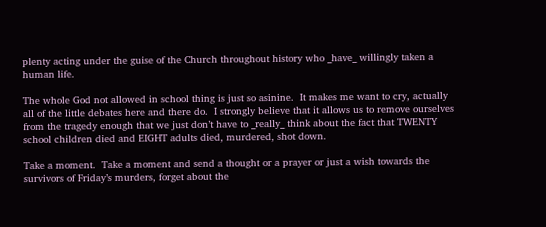plenty acting under the guise of the Church throughout history who _have_ willingly taken a human life.

The whole God not allowed in school thing is just so asinine.  It makes me want to cry, actually all of the little debates here and there do.  I strongly believe that it allows us to remove ourselves from the tragedy enough that we just don’t have to _really_ think about the fact that TWENTY school children died and EIGHT adults died, murdered, shot down.

Take a moment.  Take a moment and send a thought or a prayer or just a wish towards the survivors of Friday’s murders, forget about the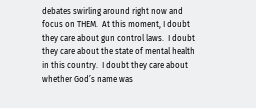debates swirling around right now and focus on THEM.  At this moment, I doubt they care about gun control laws.  I doubt they care about the state of mental health in this country.  I doubt they care about whether God’s name was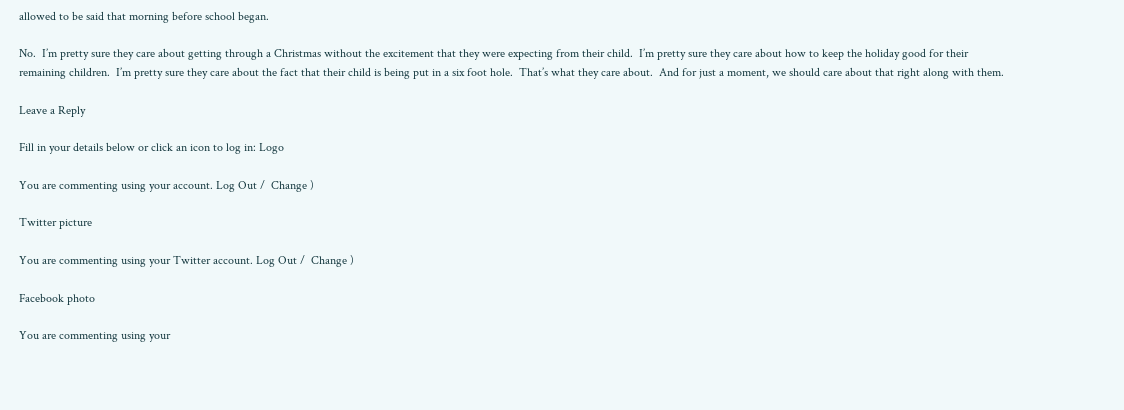allowed to be said that morning before school began.

No.  I’m pretty sure they care about getting through a Christmas without the excitement that they were expecting from their child.  I’m pretty sure they care about how to keep the holiday good for their remaining children.  I’m pretty sure they care about the fact that their child is being put in a six foot hole.  That’s what they care about.  And for just a moment, we should care about that right along with them.

Leave a Reply

Fill in your details below or click an icon to log in: Logo

You are commenting using your account. Log Out /  Change )

Twitter picture

You are commenting using your Twitter account. Log Out /  Change )

Facebook photo

You are commenting using your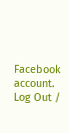Facebook account. Log Out /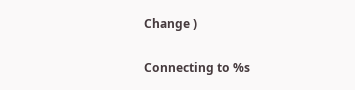Change )

Connecting to %s